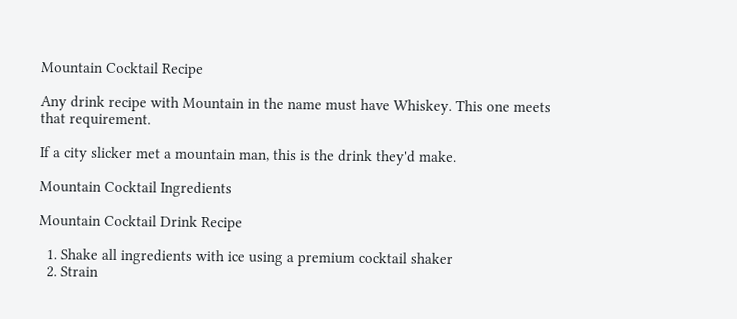Mountain Cocktail Recipe

Any drink recipe with Mountain in the name must have Whiskey. This one meets that requirement.

If a city slicker met a mountain man, this is the drink they'd make.

Mountain Cocktail Ingredients

Mountain Cocktail Drink Recipe

  1. Shake all ingredients with ice using a premium cocktail shaker
  2. Strain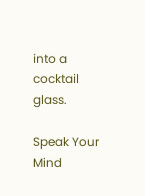into a cocktail glass.

Speak Your Mind